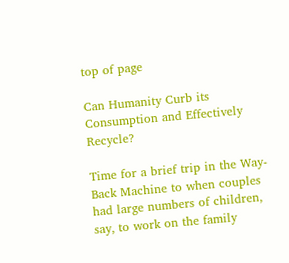top of page

Can Humanity Curb its Consumption and Effectively Recycle?

Time for a brief trip in the Way-Back Machine to when couples had large numbers of children, say, to work on the family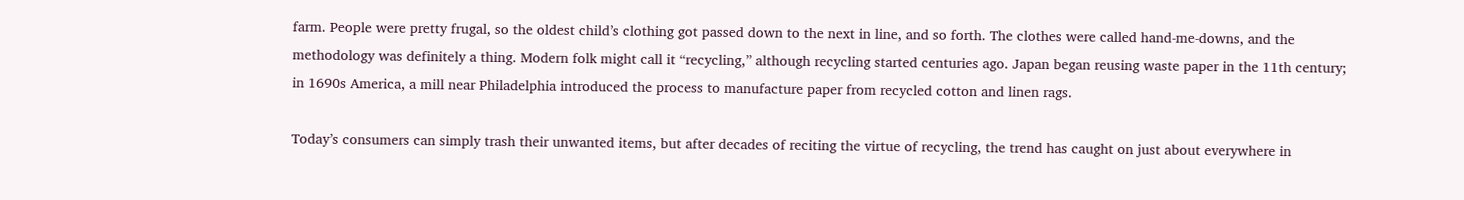farm. People were pretty frugal, so the oldest child’s clothing got passed down to the next in line, and so forth. The clothes were called hand-me-downs, and the methodology was definitely a thing. Modern folk might call it “recycling,” although recycling started centuries ago. Japan began reusing waste paper in the 11th century; in 1690s America, a mill near Philadelphia introduced the process to manufacture paper from recycled cotton and linen rags.

Today’s consumers can simply trash their unwanted items, but after decades of reciting the virtue of recycling, the trend has caught on just about everywhere in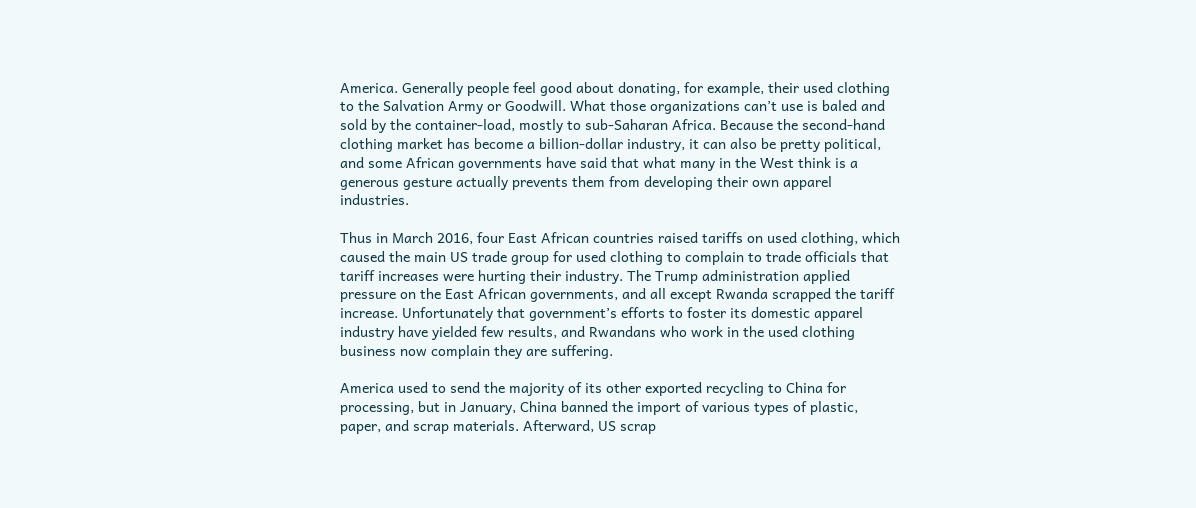America. Generally people feel good about donating, for example, their used clothing to the Salvation Army or Goodwill. What those organizations can’t use is baled and sold by the container-load, mostly to sub-Saharan Africa. Because the second-hand clothing market has become a billion-dollar industry, it can also be pretty political, and some African governments have said that what many in the West think is a generous gesture actually prevents them from developing their own apparel industries.

Thus in March 2016, four East African countries raised tariffs on used clothing, which caused the main US trade group for used clothing to complain to trade officials that tariff increases were hurting their industry. The Trump administration applied pressure on the East African governments, and all except Rwanda scrapped the tariff increase. Unfortunately that government’s efforts to foster its domestic apparel industry have yielded few results, and Rwandans who work in the used clothing business now complain they are suffering.

America used to send the majority of its other exported recycling to China for processing, but in January, China banned the import of various types of plastic, paper, and scrap materials. Afterward, US scrap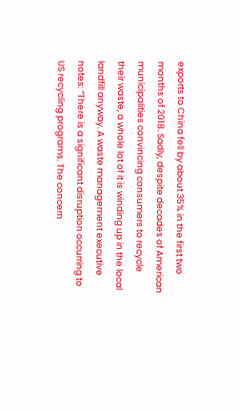exports to China fell by about 35% in the first two months of 2018. Sadly, despite decades of American municipalities convincing consumers to recycle their waste, a whole lot of it is winding up in the local landfill anyway. A waste management executive notes: “There is a significant disruption occurring to US recycling programs. The concern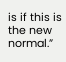is if this is the new normal.”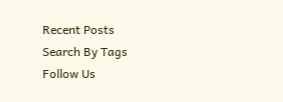Recent Posts
Search By Tags
Follow Us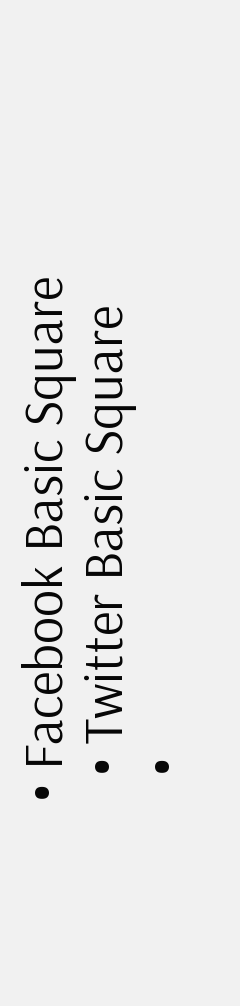• Facebook Basic Square
  • Twitter Basic Square
  •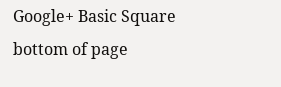Google+ Basic Square
bottom of page